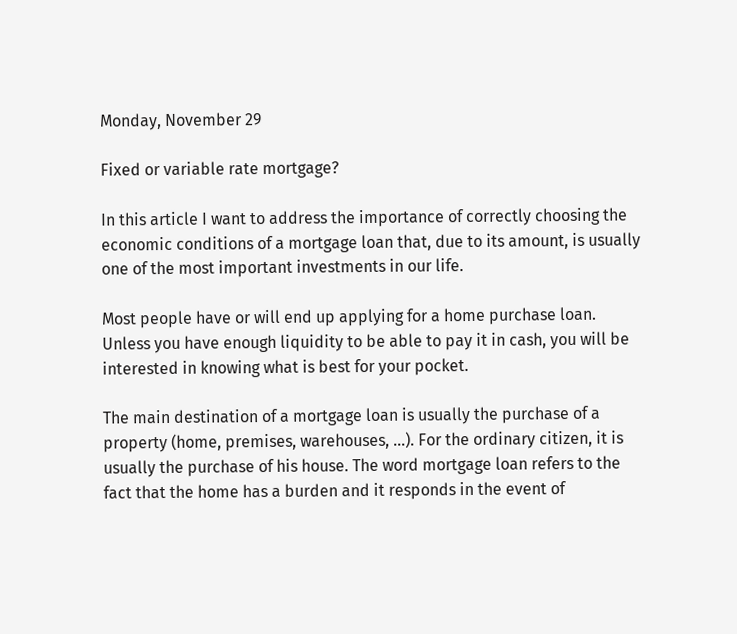Monday, November 29

Fixed or variable rate mortgage?

In this article I want to address the importance of correctly choosing the economic conditions of a mortgage loan that, due to its amount, is usually one of the most important investments in our life.

Most people have or will end up applying for a home purchase loan. Unless you have enough liquidity to be able to pay it in cash, you will be interested in knowing what is best for your pocket.

The main destination of a mortgage loan is usually the purchase of a property (home, premises, warehouses, …). For the ordinary citizen, it is usually the purchase of his house. The word mortgage loan refers to the fact that the home has a burden and it responds in the event of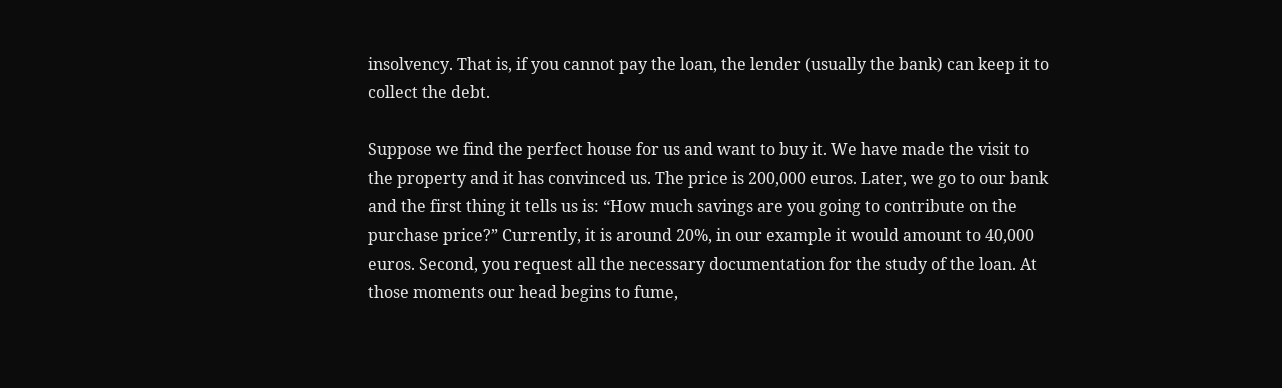insolvency. That is, if you cannot pay the loan, the lender (usually the bank) can keep it to collect the debt.

Suppose we find the perfect house for us and want to buy it. We have made the visit to the property and it has convinced us. The price is 200,000 euros. Later, we go to our bank and the first thing it tells us is: “How much savings are you going to contribute on the purchase price?” Currently, it is around 20%, in our example it would amount to 40,000 euros. Second, you request all the necessary documentation for the study of the loan. At those moments our head begins to fume,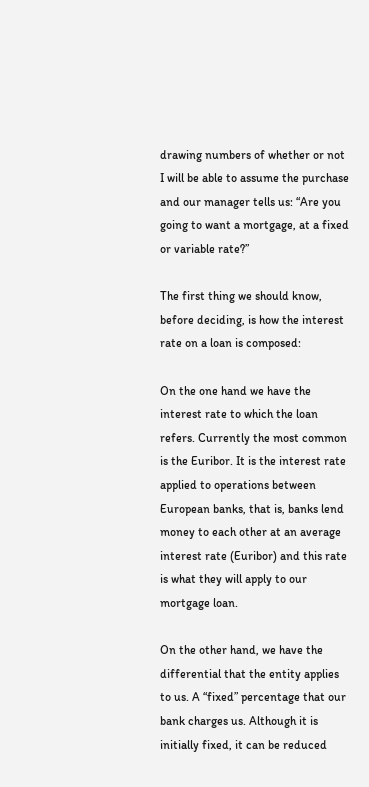drawing numbers of whether or not I will be able to assume the purchase and our manager tells us: “Are you going to want a mortgage, at a fixed or variable rate?”

The first thing we should know, before deciding, is how the interest rate on a loan is composed:

On the one hand we have the interest rate to which the loan refers. Currently the most common is the Euribor. It is the interest rate applied to operations between European banks, that is, banks lend money to each other at an average interest rate (Euribor) and this rate is what they will apply to our mortgage loan.

On the other hand, we have the differential that the entity applies to us. A “fixed” percentage that our bank charges us. Although it is initially fixed, it can be reduced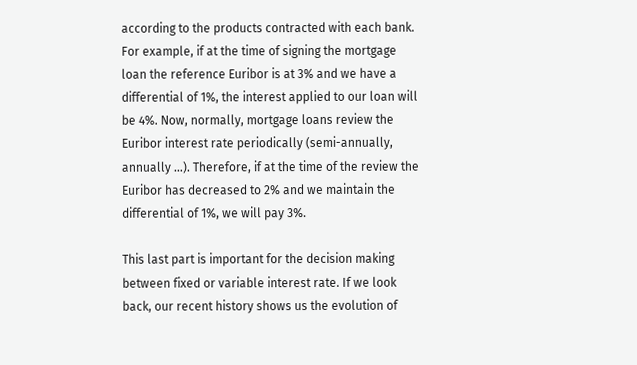according to the products contracted with each bank. For example, if at the time of signing the mortgage loan the reference Euribor is at 3% and we have a differential of 1%, the interest applied to our loan will be 4%. Now, normally, mortgage loans review the Euribor interest rate periodically (semi-annually, annually …). Therefore, if at the time of the review the Euribor has decreased to 2% and we maintain the differential of 1%, we will pay 3%.

This last part is important for the decision making between fixed or variable interest rate. If we look back, our recent history shows us the evolution of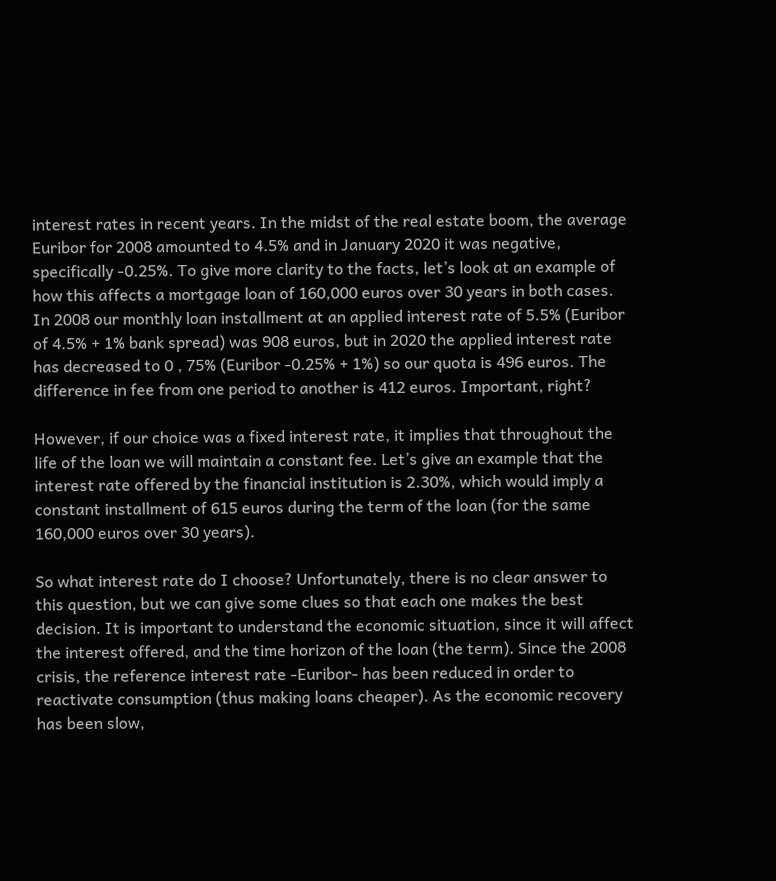interest rates in recent years. In the midst of the real estate boom, the average Euribor for 2008 amounted to 4.5% and in January 2020 it was negative, specifically -0.25%. To give more clarity to the facts, let’s look at an example of how this affects a mortgage loan of 160,000 euros over 30 years in both cases. In 2008 our monthly loan installment at an applied interest rate of 5.5% (Euribor of 4.5% + 1% bank spread) was 908 euros, but in 2020 the applied interest rate has decreased to 0 , 75% (Euribor -0.25% + 1%) so our quota is 496 euros. The difference in fee from one period to another is 412 euros. Important, right?

However, if our choice was a fixed interest rate, it implies that throughout the life of the loan we will maintain a constant fee. Let’s give an example that the interest rate offered by the financial institution is 2.30%, which would imply a constant installment of 615 euros during the term of the loan (for the same 160,000 euros over 30 years).

So what interest rate do I choose? Unfortunately, there is no clear answer to this question, but we can give some clues so that each one makes the best decision. It is important to understand the economic situation, since it will affect the interest offered, and the time horizon of the loan (the term). Since the 2008 crisis, the reference interest rate -Euribor- has been reduced in order to reactivate consumption (thus making loans cheaper). As the economic recovery has been slow,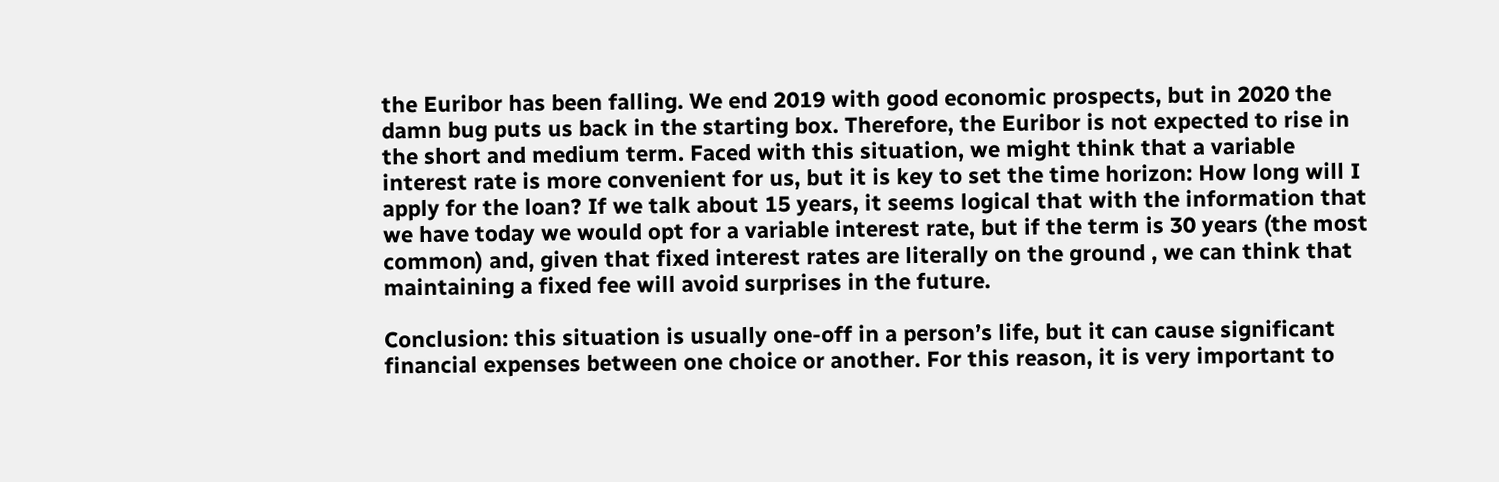the Euribor has been falling. We end 2019 with good economic prospects, but in 2020 the damn bug puts us back in the starting box. Therefore, the Euribor is not expected to rise in the short and medium term. Faced with this situation, we might think that a variable interest rate is more convenient for us, but it is key to set the time horizon: How long will I apply for the loan? If we talk about 15 years, it seems logical that with the information that we have today we would opt for a variable interest rate, but if the term is 30 years (the most common) and, given that fixed interest rates are literally on the ground , we can think that maintaining a fixed fee will avoid surprises in the future.

Conclusion: this situation is usually one-off in a person’s life, but it can cause significant financial expenses between one choice or another. For this reason, it is very important to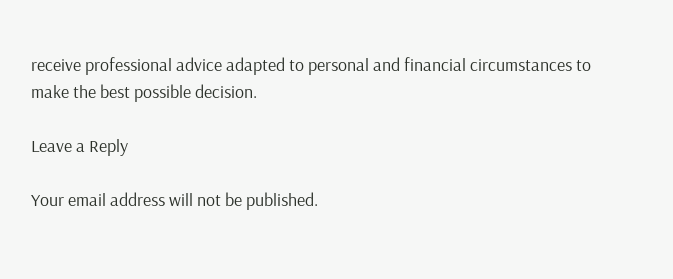receive professional advice adapted to personal and financial circumstances to make the best possible decision.

Leave a Reply

Your email address will not be published.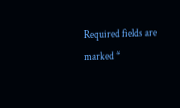Required fields are marked *